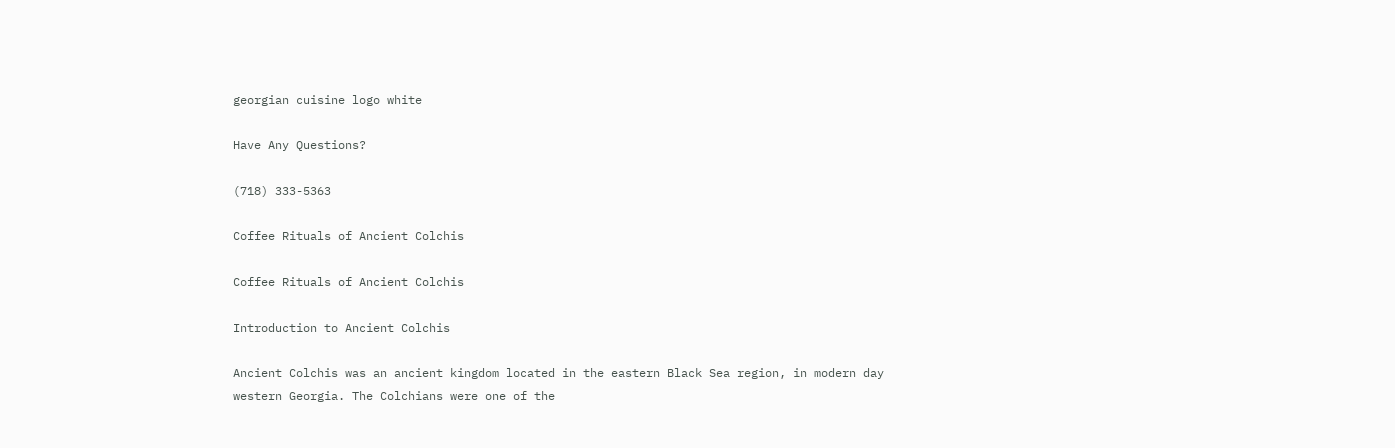georgian cuisine logo white

Have Any Questions?

(718) 333-5363

Coffee Rituals of Ancient Colchis

Coffee Rituals of Ancient Colchis

Introduction to Ancient Colchis

Ancient Colchis was an ancient kingdom located in the eastern Black Sea region, in modern day western Georgia. The Colchians were one of the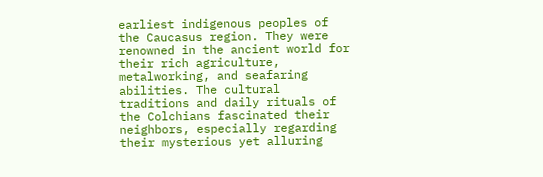earliest indigenous peoples of the Caucasus region. They were renowned in the ancient world for their rich agriculture, metalworking, and seafaring abilities. The cultural traditions and daily rituals of the Colchians fascinated their neighbors, especially regarding their mysterious yet alluring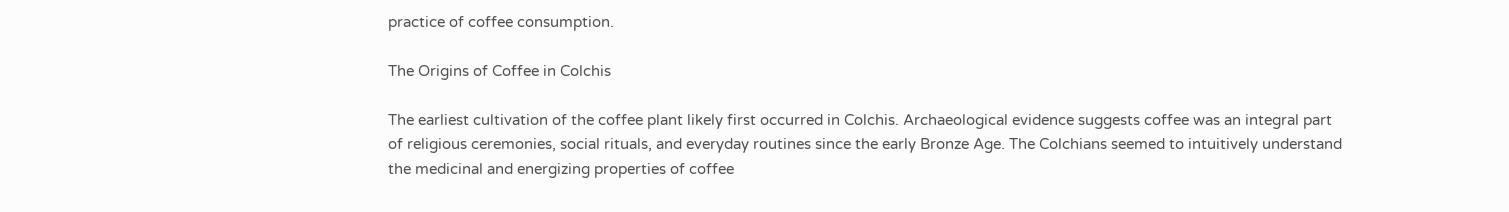practice of coffee consumption.

The Origins of Coffee in Colchis

The earliest cultivation of the coffee plant likely first occurred in Colchis. Archaeological evidence suggests coffee was an integral part of religious ceremonies, social rituals, and everyday routines since the early Bronze Age. The Colchians seemed to intuitively understand the medicinal and energizing properties of coffee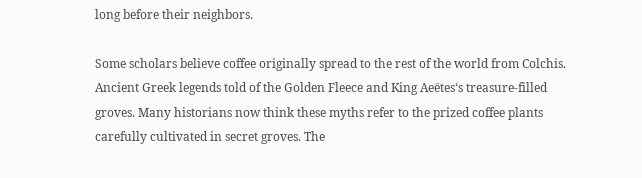long before their neighbors.

Some scholars believe coffee originally spread to the rest of the world from Colchis. Ancient Greek legends told of the Golden Fleece and King Aeëtes‘s treasure-filled groves. Many historians now think these myths refer to the prized coffee plants carefully cultivated in secret groves. The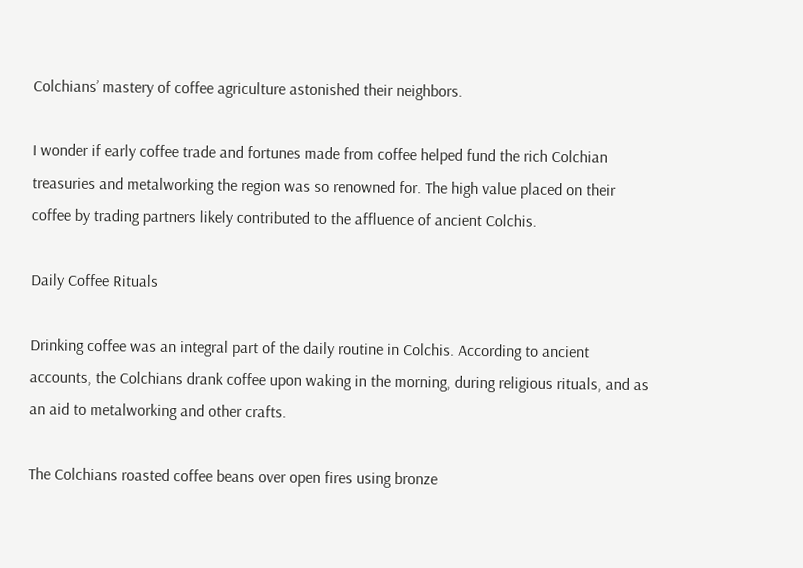Colchians’ mastery of coffee agriculture astonished their neighbors.

I wonder if early coffee trade and fortunes made from coffee helped fund the rich Colchian treasuries and metalworking the region was so renowned for. The high value placed on their coffee by trading partners likely contributed to the affluence of ancient Colchis.

Daily Coffee Rituals

Drinking coffee was an integral part of the daily routine in Colchis. According to ancient accounts, the Colchians drank coffee upon waking in the morning, during religious rituals, and as an aid to metalworking and other crafts.

The Colchians roasted coffee beans over open fires using bronze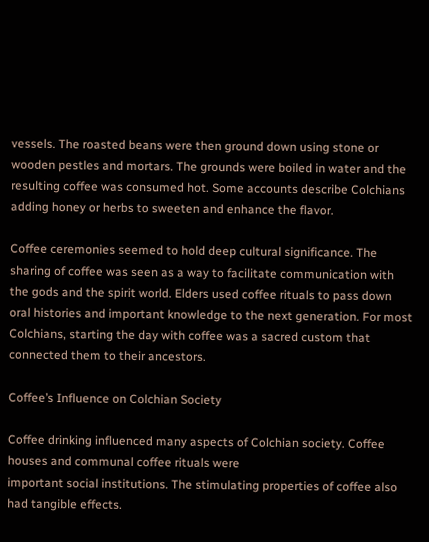vessels. The roasted beans were then ground down using stone or wooden pestles and mortars. The grounds were boiled in water and the resulting coffee was consumed hot. Some accounts describe Colchians adding honey or herbs to sweeten and enhance the flavor.

Coffee ceremonies seemed to hold deep cultural significance. The sharing of coffee was seen as a way to facilitate communication with the gods and the spirit world. Elders used coffee rituals to pass down oral histories and important knowledge to the next generation. For most Colchians, starting the day with coffee was a sacred custom that connected them to their ancestors.

Coffee’s Influence on Colchian Society

Coffee drinking influenced many aspects of Colchian society. Coffee houses and communal coffee rituals were
important social institutions. The stimulating properties of coffee also had tangible effects.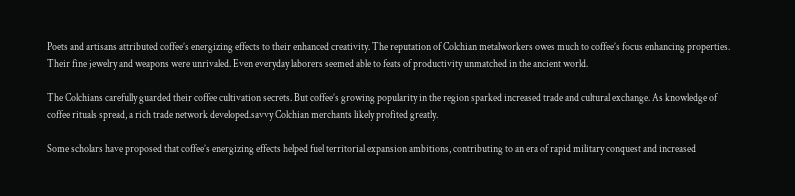Poets and artisans attributed coffee’s energizing effects to their enhanced creativity. The reputation of Colchian metalworkers owes much to coffee’s focus enhancing properties. Their fine jewelry and weapons were unrivaled. Even everyday laborers seemed able to feats of productivity unmatched in the ancient world.

The Colchians carefully guarded their coffee cultivation secrets. But coffee’s growing popularity in the region sparked increased trade and cultural exchange. As knowledge of coffee rituals spread, a rich trade network developed.savvy Colchian merchants likely profited greatly.

Some scholars have proposed that coffee’s energizing effects helped fuel territorial expansion ambitions, contributing to an era of rapid military conquest and increased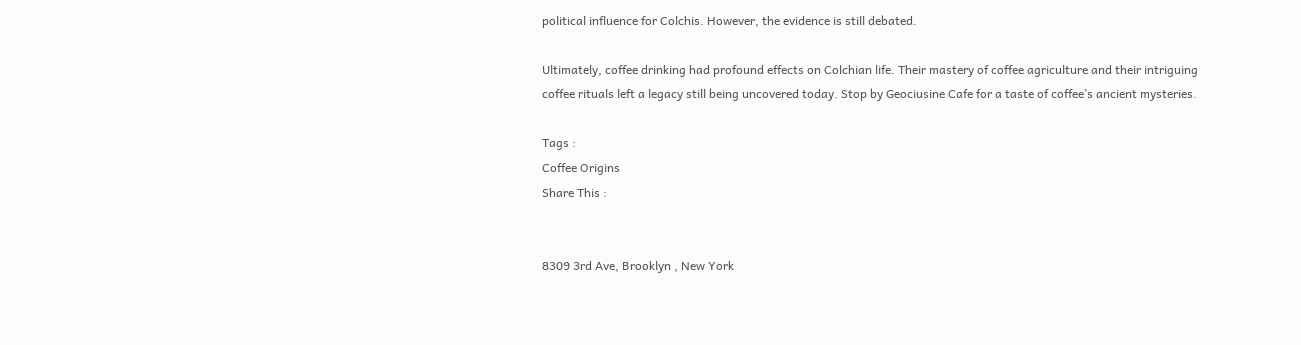political influence for Colchis. However, the evidence is still debated.

Ultimately, coffee drinking had profound effects on Colchian life. Their mastery of coffee agriculture and their intriguing coffee rituals left a legacy still being uncovered today. Stop by Geociusine Cafe for a taste of coffee’s ancient mysteries.

Tags :
Coffee Origins
Share This :


8309 3rd Ave, Brooklyn , New York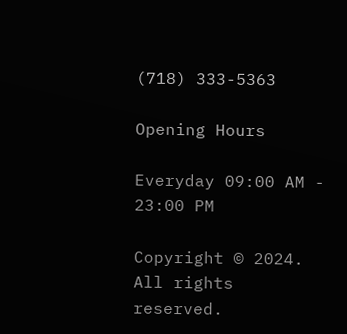(718) 333-5363

Opening Hours

Everyday 09:00 AM - 23:00 PM

Copyright © 2024. All rights reserved.